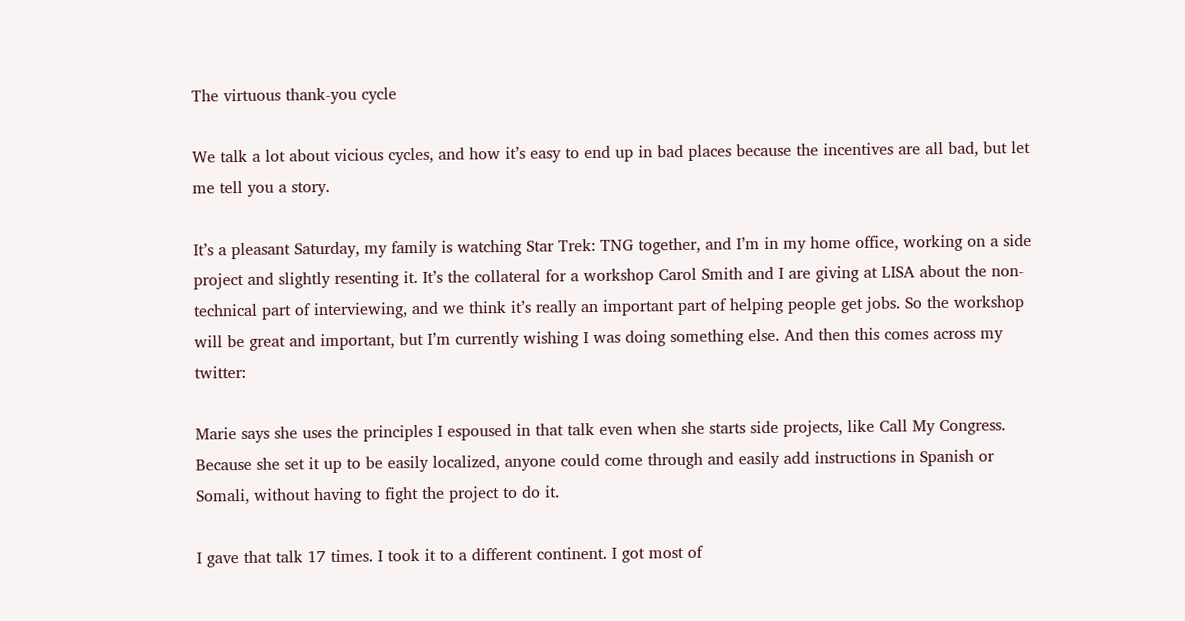The virtuous thank-you cycle

We talk a lot about vicious cycles, and how it’s easy to end up in bad places because the incentives are all bad, but let me tell you a story.

It’s a pleasant Saturday, my family is watching Star Trek: TNG together, and I’m in my home office, working on a side project and slightly resenting it. It’s the collateral for a workshop Carol Smith and I are giving at LISA about the non-technical part of interviewing, and we think it’s really an important part of helping people get jobs. So the workshop will be great and important, but I’m currently wishing I was doing something else. And then this comes across my twitter:

Marie says she uses the principles I espoused in that talk even when she starts side projects, like Call My Congress. Because she set it up to be easily localized, anyone could come through and easily add instructions in Spanish or Somali, without having to fight the project to do it.

I gave that talk 17 times. I took it to a different continent. I got most of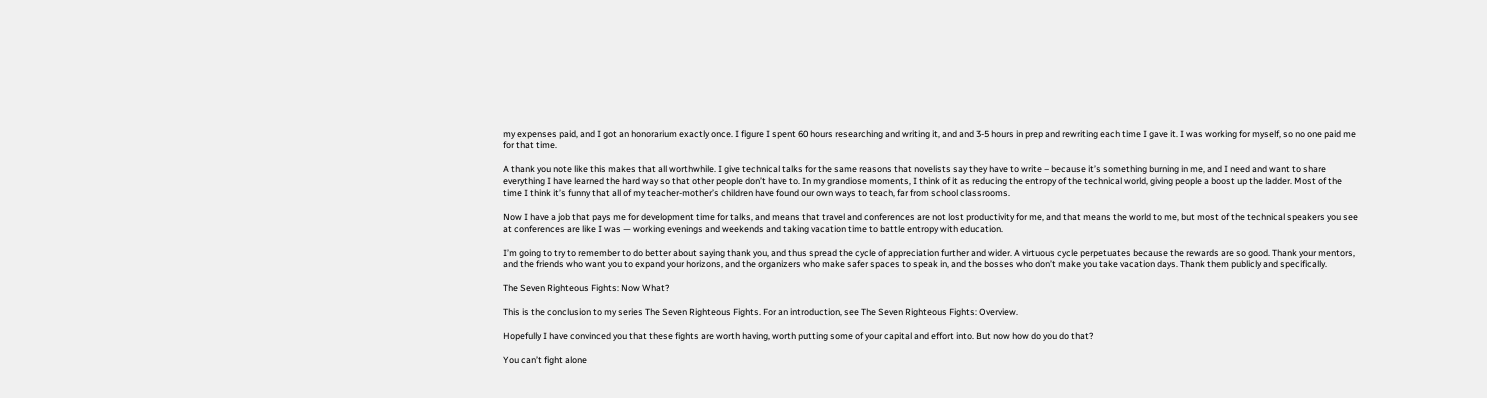my expenses paid, and I got an honorarium exactly once. I figure I spent 60 hours researching and writing it, and and 3-5 hours in prep and rewriting each time I gave it. I was working for myself, so no one paid me for that time.

A thank you note like this makes that all worthwhile. I give technical talks for the same reasons that novelists say they have to write – because it’s something burning in me, and I need and want to share everything I have learned the hard way so that other people don’t have to. In my grandiose moments, I think of it as reducing the entropy of the technical world, giving people a boost up the ladder. Most of the time I think it’s funny that all of my teacher-mother’s children have found our own ways to teach, far from school classrooms.

Now I have a job that pays me for development time for talks, and means that travel and conferences are not lost productivity for me, and that means the world to me, but most of the technical speakers you see at conferences are like I was — working evenings and weekends and taking vacation time to battle entropy with education.

I’m going to try to remember to do better about saying thank you, and thus spread the cycle of appreciation further and wider. A virtuous cycle perpetuates because the rewards are so good. Thank your mentors, and the friends who want you to expand your horizons, and the organizers who make safer spaces to speak in, and the bosses who don’t make you take vacation days. Thank them publicly and specifically.

The Seven Righteous Fights: Now What?

This is the conclusion to my series The Seven Righteous Fights. For an introduction, see The Seven Righteous Fights: Overview.

Hopefully I have convinced you that these fights are worth having, worth putting some of your capital and effort into. But now how do you do that?

You can’t fight alone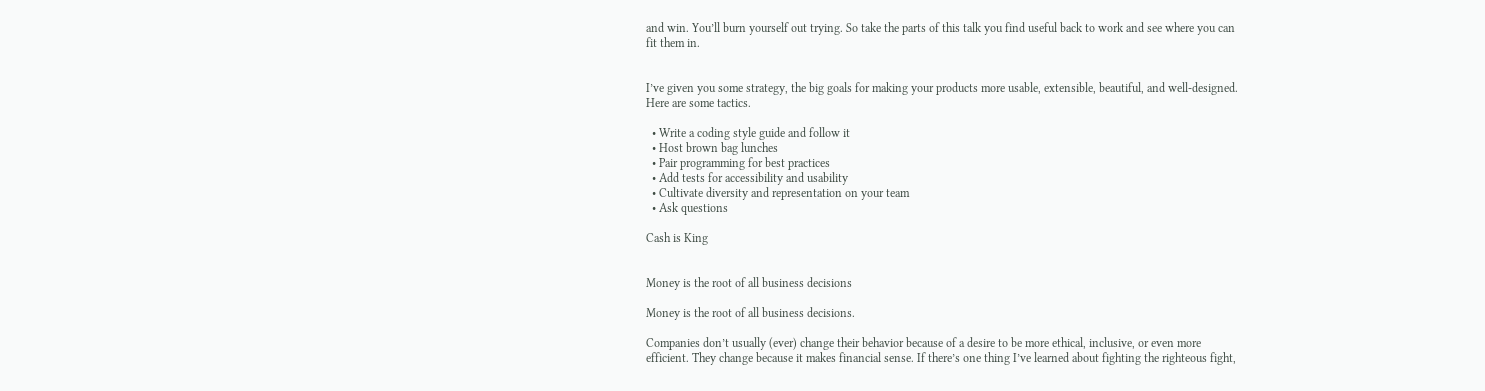and win. You’ll burn yourself out trying. So take the parts of this talk you find useful back to work and see where you can fit them in.


I’ve given you some strategy, the big goals for making your products more usable, extensible, beautiful, and well-designed. Here are some tactics.

  • Write a coding style guide and follow it
  • Host brown bag lunches
  • Pair programming for best practices
  • Add tests for accessibility and usability
  • Cultivate diversity and representation on your team
  • Ask questions

Cash is King


Money is the root of all business decisions

Money is the root of all business decisions.

Companies don’t usually (ever) change their behavior because of a desire to be more ethical, inclusive, or even more efficient. They change because it makes financial sense. If there’s one thing I’ve learned about fighting the righteous fight,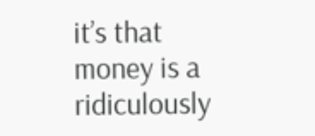it’s that money is a ridiculously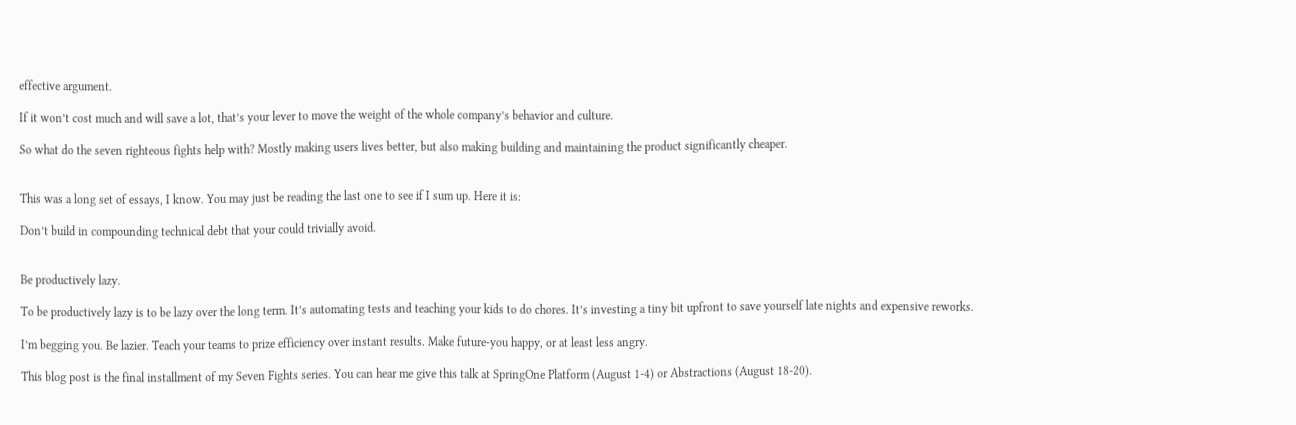effective argument.

If it won’t cost much and will save a lot, that’s your lever to move the weight of the whole company’s behavior and culture.

So what do the seven righteous fights help with? Mostly making users lives better, but also making building and maintaining the product significantly cheaper.


This was a long set of essays, I know. You may just be reading the last one to see if I sum up. Here it is:

Don’t build in compounding technical debt that your could trivially avoid.


Be productively lazy.

To be productively lazy is to be lazy over the long term. It’s automating tests and teaching your kids to do chores. It’s investing a tiny bit upfront to save yourself late nights and expensive reworks.

I’m begging you. Be lazier. Teach your teams to prize efficiency over instant results. Make future-you happy, or at least less angry.

This blog post is the final installment of my Seven Fights series. You can hear me give this talk at SpringOne Platform (August 1-4) or Abstractions (August 18-20).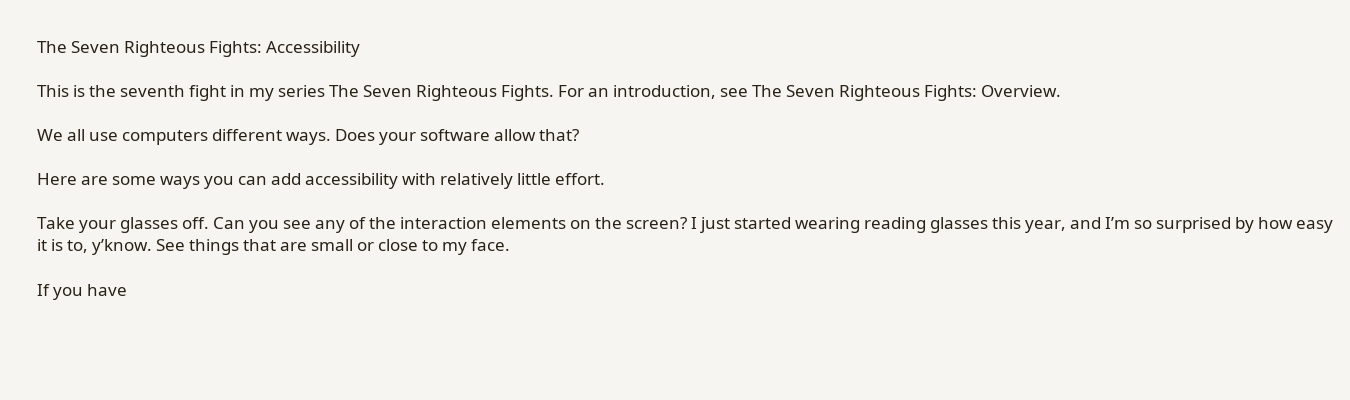The Seven Righteous Fights: Accessibility

This is the seventh fight in my series The Seven Righteous Fights. For an introduction, see The Seven Righteous Fights: Overview.

We all use computers different ways. Does your software allow that?

Here are some ways you can add accessibility with relatively little effort.

Take your glasses off. Can you see any of the interaction elements on the screen? I just started wearing reading glasses this year, and I’m so surprised by how easy it is to, y’know. See things that are small or close to my face.

If you have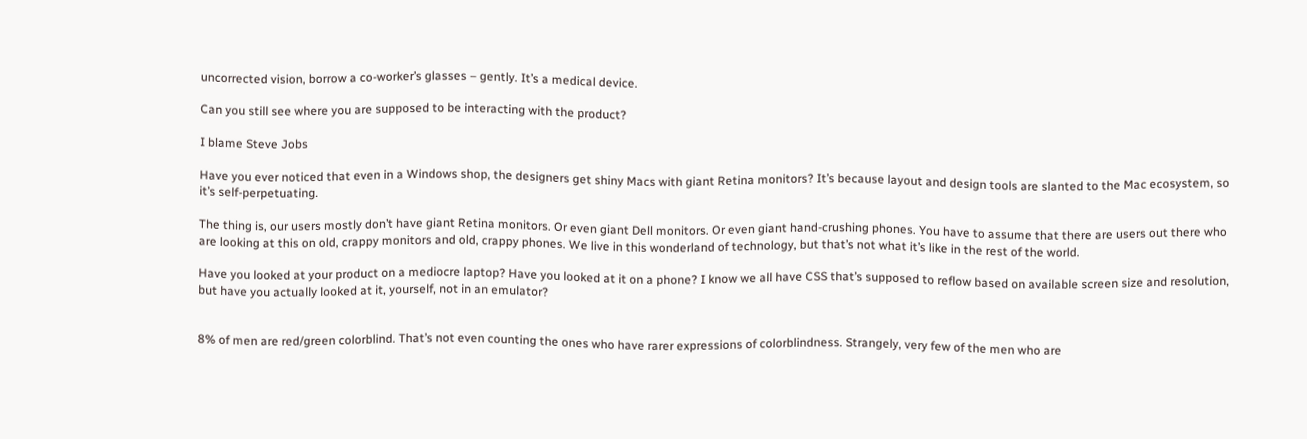uncorrected vision, borrow a co-worker’s glasses – gently. It’s a medical device.

Can you still see where you are supposed to be interacting with the product?

I blame Steve Jobs

Have you ever noticed that even in a Windows shop, the designers get shiny Macs with giant Retina monitors? It’s because layout and design tools are slanted to the Mac ecosystem, so it’s self-perpetuating.

The thing is, our users mostly don’t have giant Retina monitors. Or even giant Dell monitors. Or even giant hand-crushing phones. You have to assume that there are users out there who are looking at this on old, crappy monitors and old, crappy phones. We live in this wonderland of technology, but that’s not what it’s like in the rest of the world.

Have you looked at your product on a mediocre laptop? Have you looked at it on a phone? I know we all have CSS that’s supposed to reflow based on available screen size and resolution, but have you actually looked at it, yourself, not in an emulator?


8% of men are red/green colorblind. That’s not even counting the ones who have rarer expressions of colorblindness. Strangely, very few of the men who are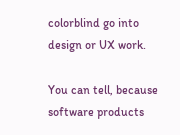colorblind go into design or UX work.

You can tell, because software products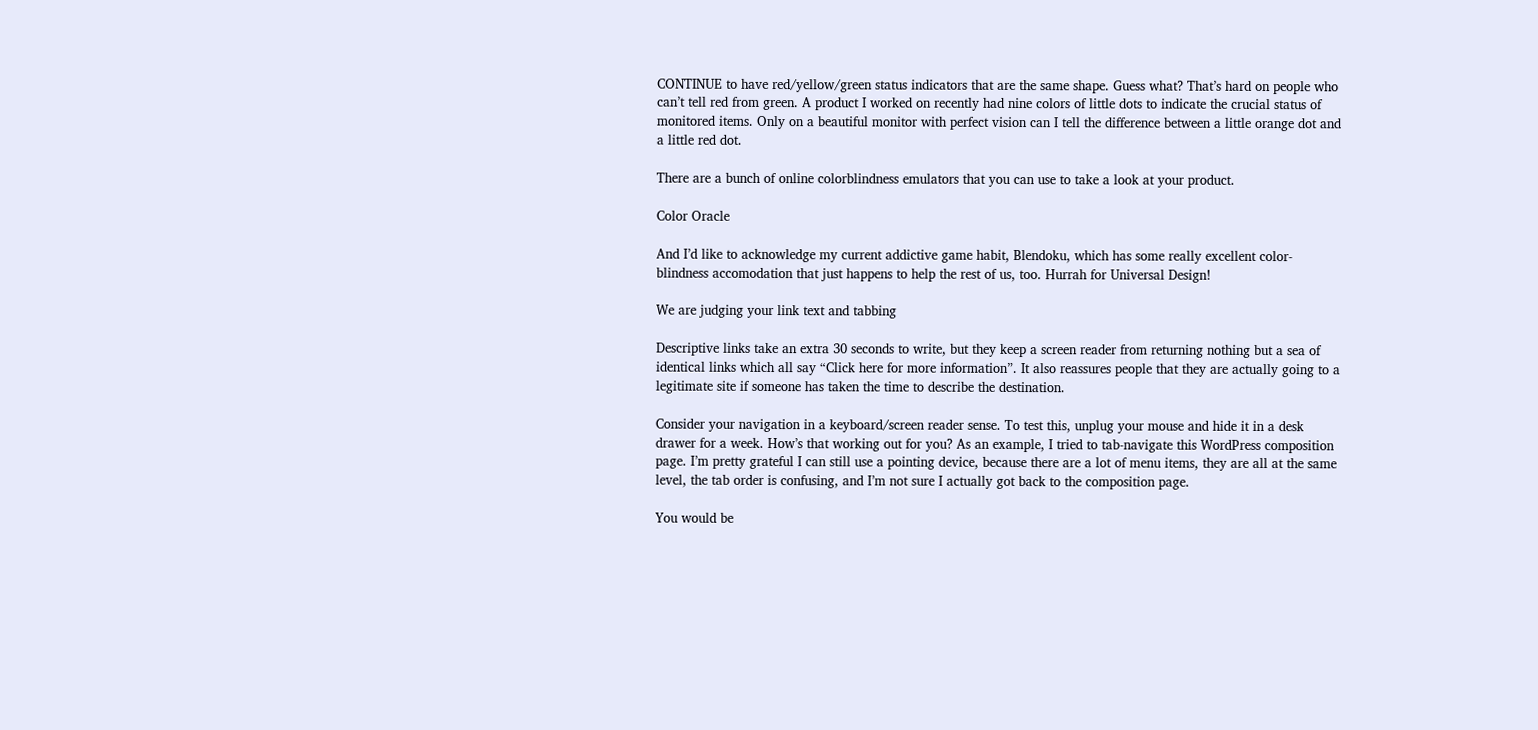CONTINUE to have red/yellow/green status indicators that are the same shape. Guess what? That’s hard on people who can’t tell red from green. A product I worked on recently had nine colors of little dots to indicate the crucial status of monitored items. Only on a beautiful monitor with perfect vision can I tell the difference between a little orange dot and a little red dot.

There are a bunch of online colorblindness emulators that you can use to take a look at your product.

Color Oracle

And I’d like to acknowledge my current addictive game habit, Blendoku, which has some really excellent color-blindness accomodation that just happens to help the rest of us, too. Hurrah for Universal Design!

We are judging your link text and tabbing

Descriptive links take an extra 30 seconds to write, but they keep a screen reader from returning nothing but a sea of identical links which all say “Click here for more information”. It also reassures people that they are actually going to a legitimate site if someone has taken the time to describe the destination.

Consider your navigation in a keyboard/screen reader sense. To test this, unplug your mouse and hide it in a desk drawer for a week. How’s that working out for you? As an example, I tried to tab-navigate this WordPress composition page. I’m pretty grateful I can still use a pointing device, because there are a lot of menu items, they are all at the same level, the tab order is confusing, and I’m not sure I actually got back to the composition page.

You would be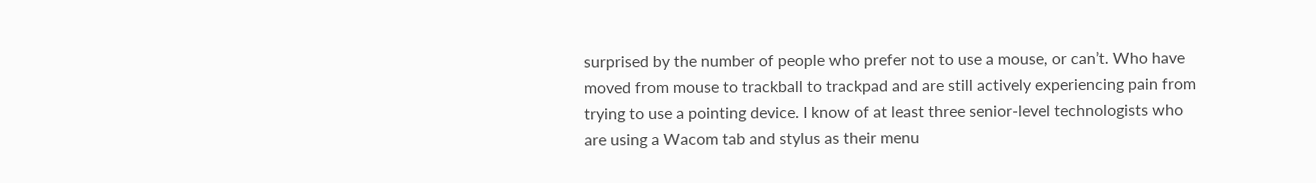surprised by the number of people who prefer not to use a mouse, or can’t. Who have moved from mouse to trackball to trackpad and are still actively experiencing pain from trying to use a pointing device. I know of at least three senior-level technologists who are using a Wacom tab and stylus as their menu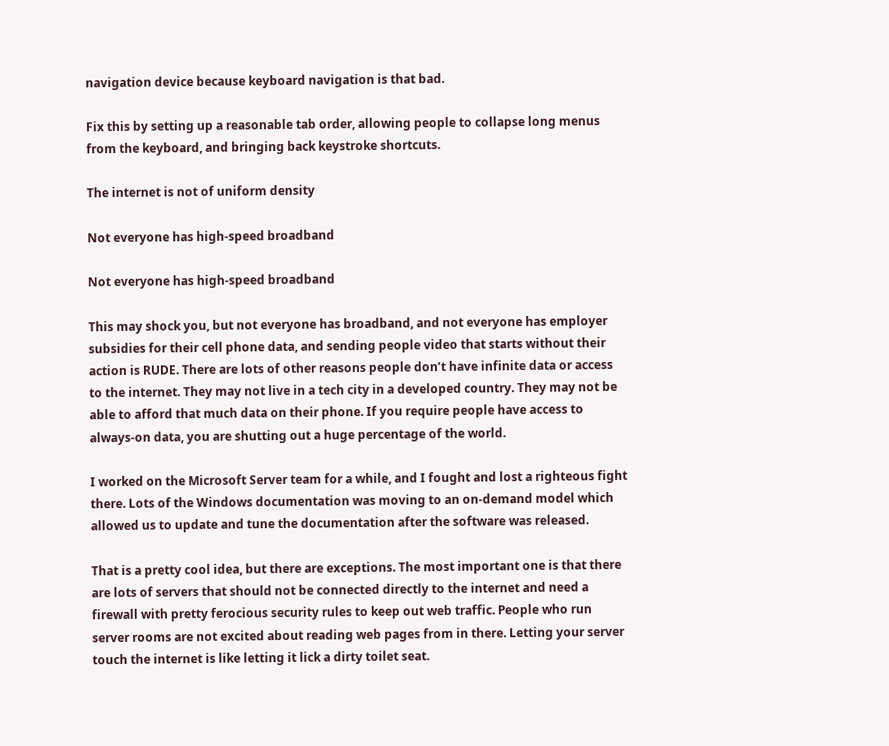navigation device because keyboard navigation is that bad.

Fix this by setting up a reasonable tab order, allowing people to collapse long menus from the keyboard, and bringing back keystroke shortcuts.

The internet is not of uniform density

Not everyone has high-speed broadband

Not everyone has high-speed broadband

This may shock you, but not everyone has broadband, and not everyone has employer subsidies for their cell phone data, and sending people video that starts without their action is RUDE. There are lots of other reasons people don’t have infinite data or access to the internet. They may not live in a tech city in a developed country. They may not be able to afford that much data on their phone. If you require people have access to always-on data, you are shutting out a huge percentage of the world.

I worked on the Microsoft Server team for a while, and I fought and lost a righteous fight there. Lots of the Windows documentation was moving to an on-demand model which allowed us to update and tune the documentation after the software was released.

That is a pretty cool idea, but there are exceptions. The most important one is that there are lots of servers that should not be connected directly to the internet and need a firewall with pretty ferocious security rules to keep out web traffic. People who run server rooms are not excited about reading web pages from in there. Letting your server touch the internet is like letting it lick a dirty toilet seat.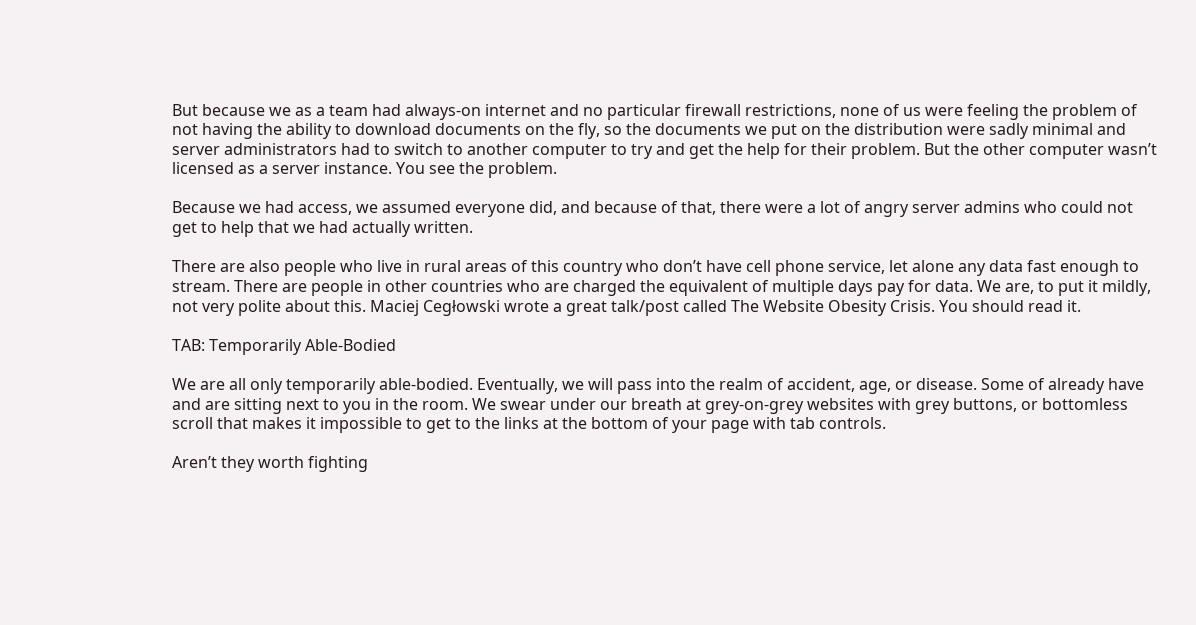But because we as a team had always-on internet and no particular firewall restrictions, none of us were feeling the problem of not having the ability to download documents on the fly, so the documents we put on the distribution were sadly minimal and server administrators had to switch to another computer to try and get the help for their problem. But the other computer wasn’t licensed as a server instance. You see the problem.

Because we had access, we assumed everyone did, and because of that, there were a lot of angry server admins who could not get to help that we had actually written.

There are also people who live in rural areas of this country who don’t have cell phone service, let alone any data fast enough to stream. There are people in other countries who are charged the equivalent of multiple days pay for data. We are, to put it mildly, not very polite about this. Maciej Cegłowski wrote a great talk/post called The Website Obesity Crisis. You should read it.

TAB: Temporarily Able-Bodied

We are all only temporarily able-bodied. Eventually, we will pass into the realm of accident, age, or disease. Some of already have and are sitting next to you in the room. We swear under our breath at grey-on-grey websites with grey buttons, or bottomless scroll that makes it impossible to get to the links at the bottom of your page with tab controls.

Aren’t they worth fighting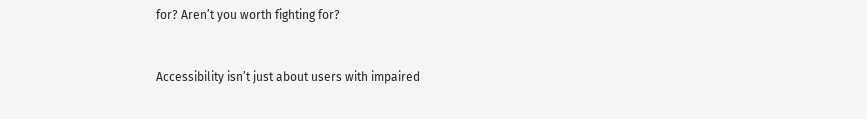for? Aren’t you worth fighting for?


Accessibility isn’t just about users with impaired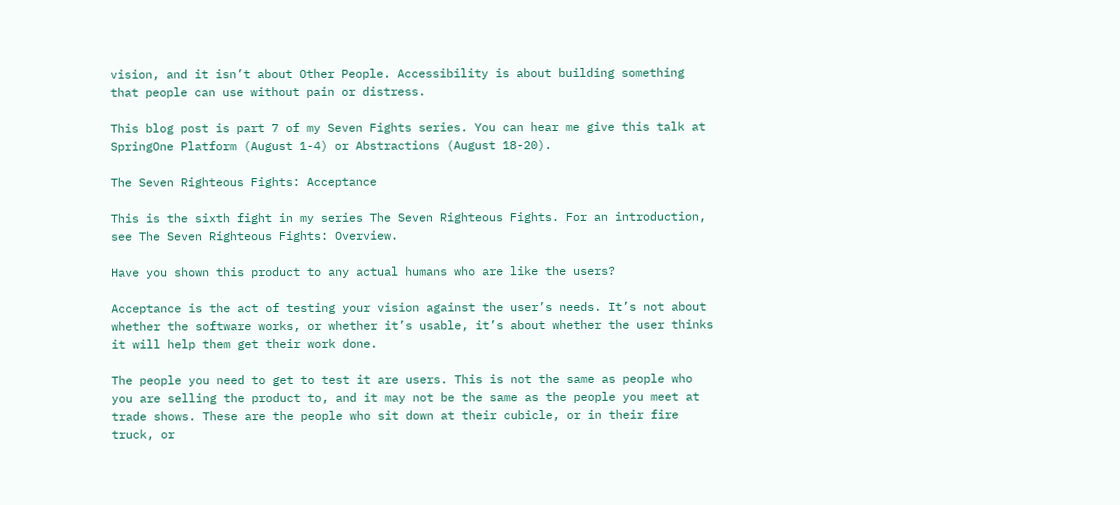vision, and it isn’t about Other People. Accessibility is about building something that people can use without pain or distress.

This blog post is part 7 of my Seven Fights series. You can hear me give this talk at SpringOne Platform (August 1-4) or Abstractions (August 18-20).

The Seven Righteous Fights: Acceptance

This is the sixth fight in my series The Seven Righteous Fights. For an introduction, see The Seven Righteous Fights: Overview.

Have you shown this product to any actual humans who are like the users?

Acceptance is the act of testing your vision against the user’s needs. It’s not about whether the software works, or whether it’s usable, it’s about whether the user thinks it will help them get their work done.

The people you need to get to test it are users. This is not the same as people who you are selling the product to, and it may not be the same as the people you meet at trade shows. These are the people who sit down at their cubicle, or in their fire truck, or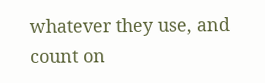whatever they use, and count on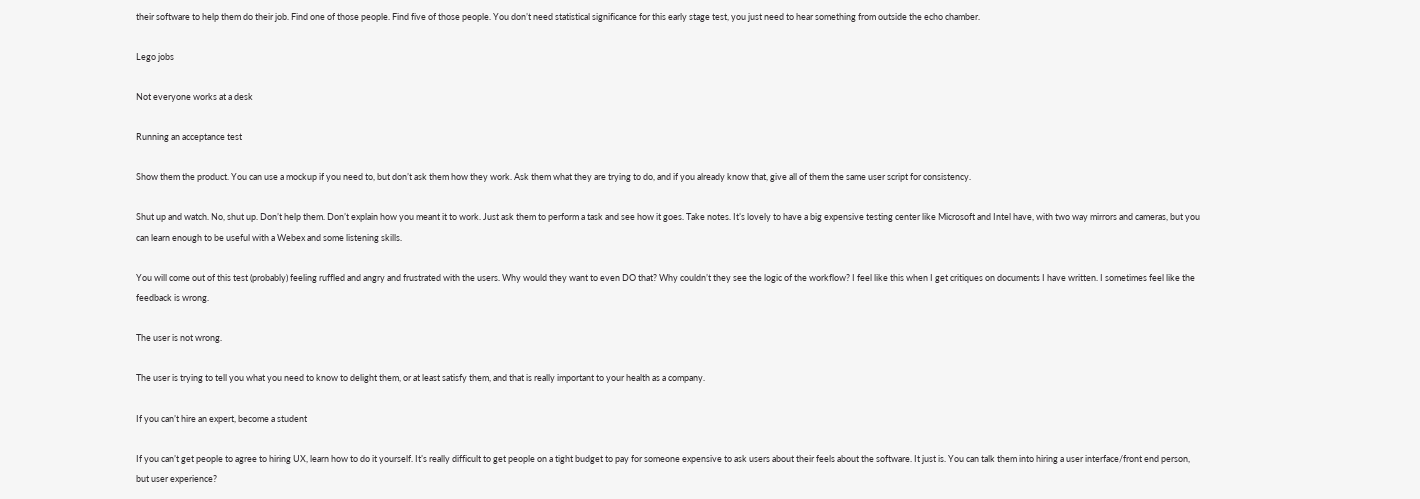their software to help them do their job. Find one of those people. Find five of those people. You don’t need statistical significance for this early stage test, you just need to hear something from outside the echo chamber.

Lego jobs

Not everyone works at a desk

Running an acceptance test

Show them the product. You can use a mockup if you need to, but don’t ask them how they work. Ask them what they are trying to do, and if you already know that, give all of them the same user script for consistency.

Shut up and watch. No, shut up. Don’t help them. Don’t explain how you meant it to work. Just ask them to perform a task and see how it goes. Take notes. It’s lovely to have a big expensive testing center like Microsoft and Intel have, with two way mirrors and cameras, but you can learn enough to be useful with a Webex and some listening skills.

You will come out of this test (probably) feeling ruffled and angry and frustrated with the users. Why would they want to even DO that? Why couldn’t they see the logic of the workflow? I feel like this when I get critiques on documents I have written. I sometimes feel like the feedback is wrong.

The user is not wrong.

The user is trying to tell you what you need to know to delight them, or at least satisfy them, and that is really important to your health as a company.

If you can’t hire an expert, become a student

If you can’t get people to agree to hiring UX, learn how to do it yourself. It’s really difficult to get people on a tight budget to pay for someone expensive to ask users about their feels about the software. It just is. You can talk them into hiring a user interface/front end person, but user experience?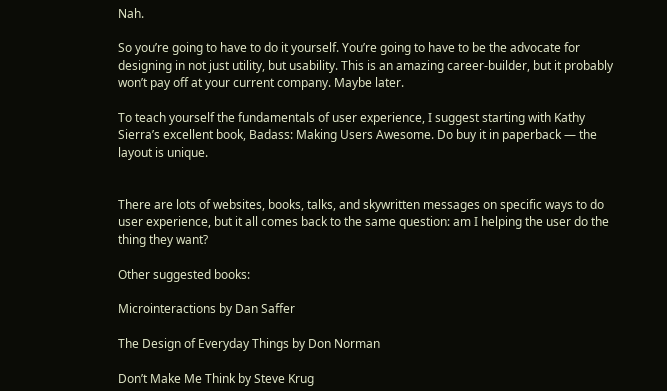Nah.

So you’re going to have to do it yourself. You’re going to have to be the advocate for designing in not just utility, but usability. This is an amazing career-builder, but it probably won’t pay off at your current company. Maybe later.

To teach yourself the fundamentals of user experience, I suggest starting with Kathy Sierra’s excellent book, Badass: Making Users Awesome. Do buy it in paperback — the layout is unique.


There are lots of websites, books, talks, and skywritten messages on specific ways to do user experience, but it all comes back to the same question: am I helping the user do the thing they want?

Other suggested books:

Microinteractions by Dan Saffer

The Design of Everyday Things by Don Norman

Don’t Make Me Think by Steve Krug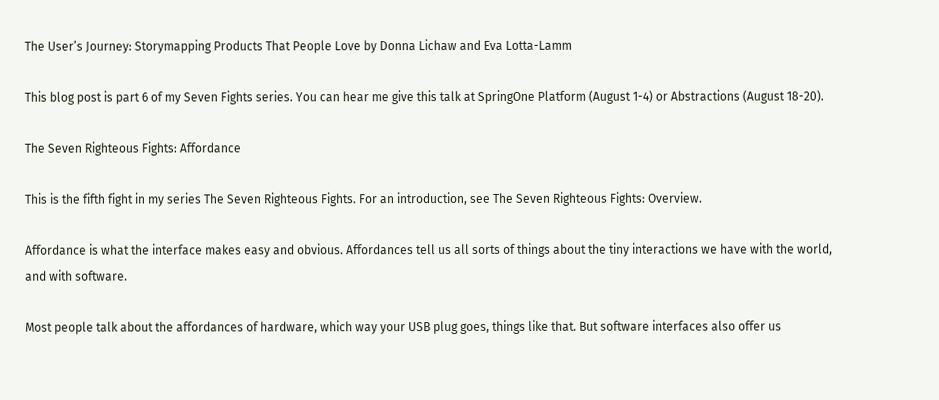The User’s Journey: Storymapping Products That People Love by Donna Lichaw and Eva Lotta-Lamm

This blog post is part 6 of my Seven Fights series. You can hear me give this talk at SpringOne Platform (August 1-4) or Abstractions (August 18-20).

The Seven Righteous Fights: Affordance

This is the fifth fight in my series The Seven Righteous Fights. For an introduction, see The Seven Righteous Fights: Overview.

Affordance is what the interface makes easy and obvious. Affordances tell us all sorts of things about the tiny interactions we have with the world, and with software.

Most people talk about the affordances of hardware, which way your USB plug goes, things like that. But software interfaces also offer us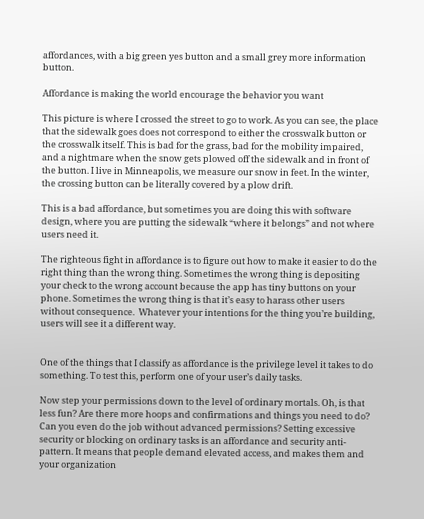affordances, with a big green yes button and a small grey more information button.

Affordance is making the world encourage the behavior you want

This picture is where I crossed the street to go to work. As you can see, the place that the sidewalk goes does not correspond to either the crosswalk button or the crosswalk itself. This is bad for the grass, bad for the mobility impaired, and a nightmare when the snow gets plowed off the sidewalk and in front of the button. I live in Minneapolis, we measure our snow in feet. In the winter, the crossing button can be literally covered by a plow drift.

This is a bad affordance, but sometimes you are doing this with software design, where you are putting the sidewalk “where it belongs” and not where users need it.

The righteous fight in affordance is to figure out how to make it easier to do the right thing than the wrong thing. Sometimes the wrong thing is depositing your check to the wrong account because the app has tiny buttons on your phone. Sometimes the wrong thing is that it’s easy to harass other users without consequence.  Whatever your intentions for the thing you’re building, users will see it a different way.


One of the things that I classify as affordance is the privilege level it takes to do something. To test this, perform one of your user’s daily tasks.

Now step your permissions down to the level of ordinary mortals. Oh, is that less fun? Are there more hoops and confirmations and things you need to do? Can you even do the job without advanced permissions? Setting excessive security or blocking on ordinary tasks is an affordance and security anti-pattern. It means that people demand elevated access, and makes them and your organization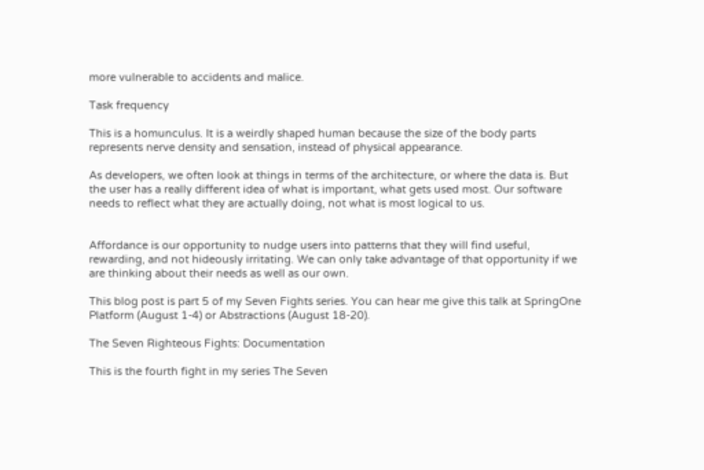more vulnerable to accidents and malice.

Task frequency

This is a homunculus. It is a weirdly shaped human because the size of the body parts represents nerve density and sensation, instead of physical appearance.

As developers, we often look at things in terms of the architecture, or where the data is. But the user has a really different idea of what is important, what gets used most. Our software needs to reflect what they are actually doing, not what is most logical to us.


Affordance is our opportunity to nudge users into patterns that they will find useful, rewarding, and not hideously irritating. We can only take advantage of that opportunity if we are thinking about their needs as well as our own.

This blog post is part 5 of my Seven Fights series. You can hear me give this talk at SpringOne Platform (August 1-4) or Abstractions (August 18-20).

The Seven Righteous Fights: Documentation

This is the fourth fight in my series The Seven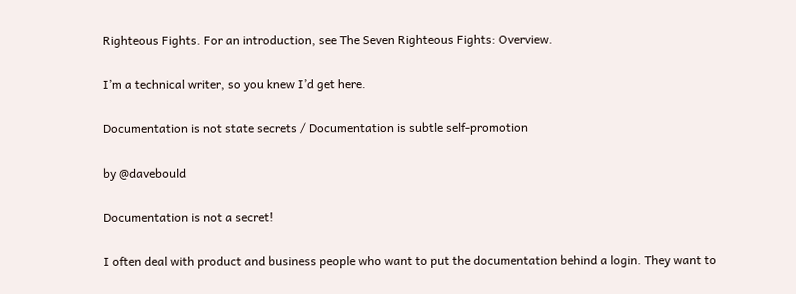Righteous Fights. For an introduction, see The Seven Righteous Fights: Overview.

I’m a technical writer, so you knew I’d get here.

Documentation is not state secrets / Documentation is subtle self-promotion

by @davebould

Documentation is not a secret!

I often deal with product and business people who want to put the documentation behind a login. They want to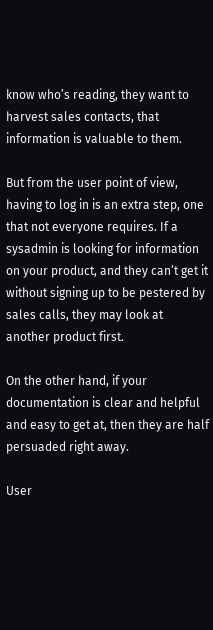know who’s reading, they want to harvest sales contacts, that information is valuable to them.

But from the user point of view, having to log in is an extra step, one that not everyone requires. If a sysadmin is looking for information on your product, and they can’t get it without signing up to be pestered by sales calls, they may look at another product first.

On the other hand, if your documentation is clear and helpful and easy to get at, then they are half persuaded right away.

User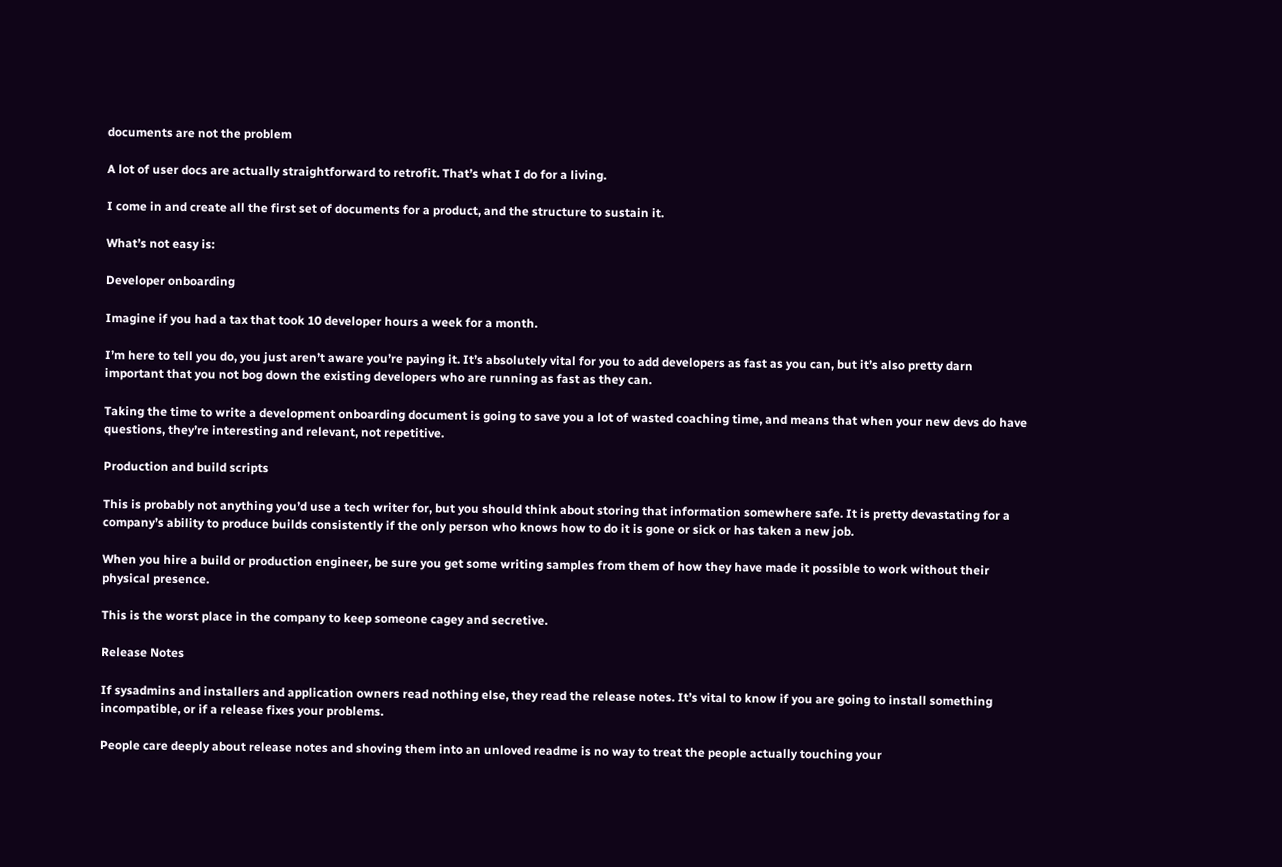documents are not the problem

A lot of user docs are actually straightforward to retrofit. That’s what I do for a living.

I come in and create all the first set of documents for a product, and the structure to sustain it.

What’s not easy is:

Developer onboarding

Imagine if you had a tax that took 10 developer hours a week for a month.

I’m here to tell you do, you just aren’t aware you’re paying it. It’s absolutely vital for you to add developers as fast as you can, but it’s also pretty darn important that you not bog down the existing developers who are running as fast as they can.

Taking the time to write a development onboarding document is going to save you a lot of wasted coaching time, and means that when your new devs do have questions, they’re interesting and relevant, not repetitive.

Production and build scripts

This is probably not anything you’d use a tech writer for, but you should think about storing that information somewhere safe. It is pretty devastating for a company’s ability to produce builds consistently if the only person who knows how to do it is gone or sick or has taken a new job.

When you hire a build or production engineer, be sure you get some writing samples from them of how they have made it possible to work without their physical presence.

This is the worst place in the company to keep someone cagey and secretive.

Release Notes

If sysadmins and installers and application owners read nothing else, they read the release notes. It’s vital to know if you are going to install something incompatible, or if a release fixes your problems.

People care deeply about release notes and shoving them into an unloved readme is no way to treat the people actually touching your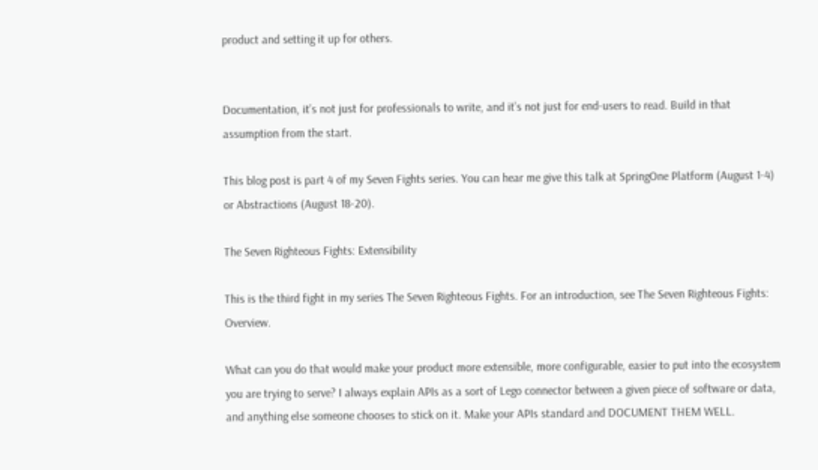product and setting it up for others.


Documentation, it’s not just for professionals to write, and it’s not just for end-users to read. Build in that assumption from the start.

This blog post is part 4 of my Seven Fights series. You can hear me give this talk at SpringOne Platform (August 1-4) or Abstractions (August 18-20).

The Seven Righteous Fights: Extensibility

This is the third fight in my series The Seven Righteous Fights. For an introduction, see The Seven Righteous Fights: Overview.

What can you do that would make your product more extensible, more configurable, easier to put into the ecosystem you are trying to serve? I always explain APIs as a sort of Lego connector between a given piece of software or data, and anything else someone chooses to stick on it. Make your APIs standard and DOCUMENT THEM WELL.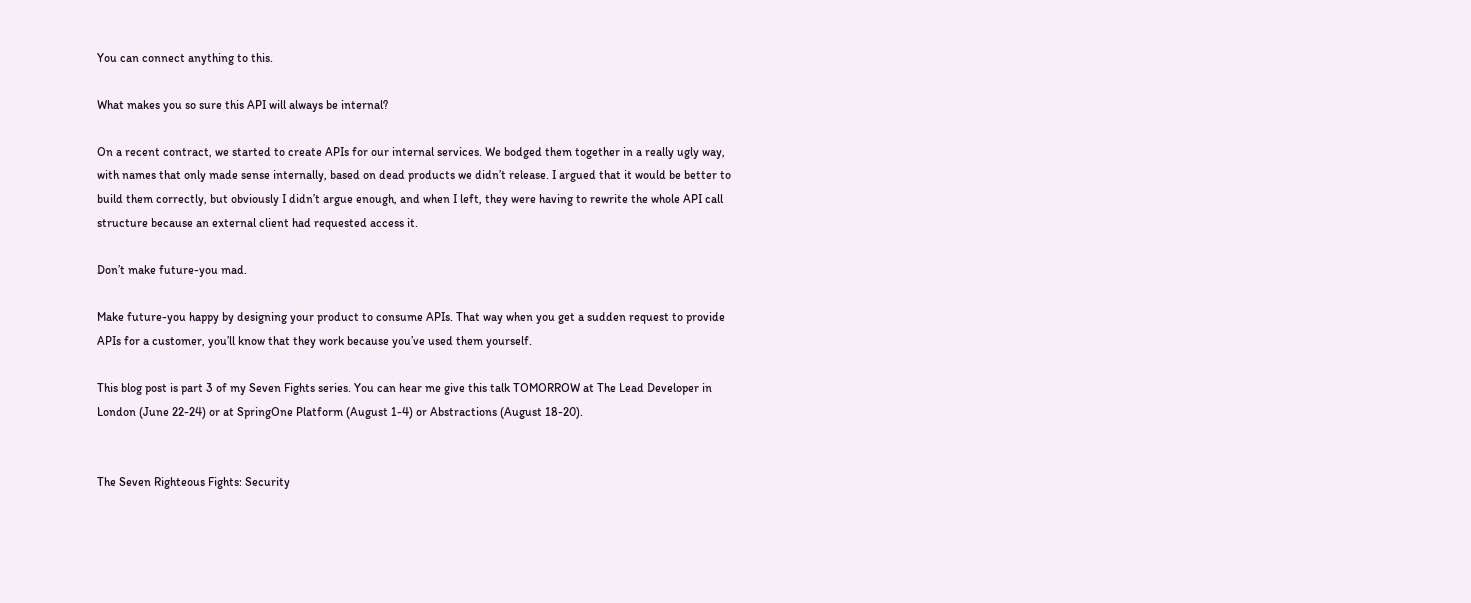You can connect anything to this.

What makes you so sure this API will always be internal?

On a recent contract, we started to create APIs for our internal services. We bodged them together in a really ugly way, with names that only made sense internally, based on dead products we didn’t release. I argued that it would be better to build them correctly, but obviously I didn’t argue enough, and when I left, they were having to rewrite the whole API call structure because an external client had requested access it.

Don’t make future-you mad.

Make future-you happy by designing your product to consume APIs. That way when you get a sudden request to provide APIs for a customer, you’ll know that they work because you’ve used them yourself.

This blog post is part 3 of my Seven Fights series. You can hear me give this talk TOMORROW at The Lead Developer in London (June 22-24) or at SpringOne Platform (August 1-4) or Abstractions (August 18-20).


The Seven Righteous Fights: Security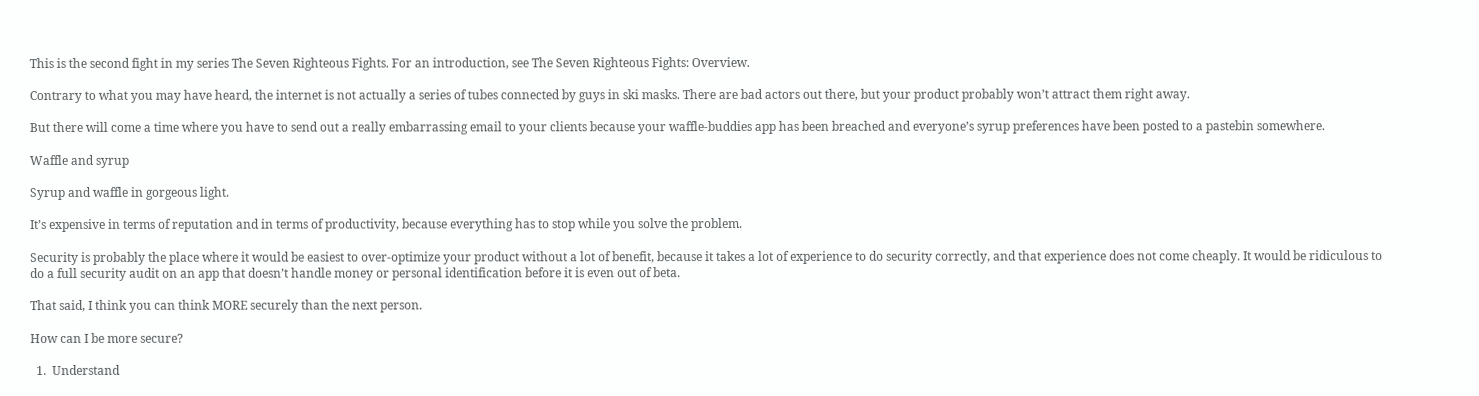This is the second fight in my series The Seven Righteous Fights. For an introduction, see The Seven Righteous Fights: Overview.

Contrary to what you may have heard, the internet is not actually a series of tubes connected by guys in ski masks. There are bad actors out there, but your product probably won’t attract them right away.

But there will come a time where you have to send out a really embarrassing email to your clients because your waffle-buddies app has been breached and everyone’s syrup preferences have been posted to a pastebin somewhere.

Waffle and syrup

Syrup and waffle in gorgeous light.

It’s expensive in terms of reputation and in terms of productivity, because everything has to stop while you solve the problem.

Security is probably the place where it would be easiest to over-optimize your product without a lot of benefit, because it takes a lot of experience to do security correctly, and that experience does not come cheaply. It would be ridiculous to do a full security audit on an app that doesn’t handle money or personal identification before it is even out of beta.

That said, I think you can think MORE securely than the next person.

How can I be more secure?

  1.  Understand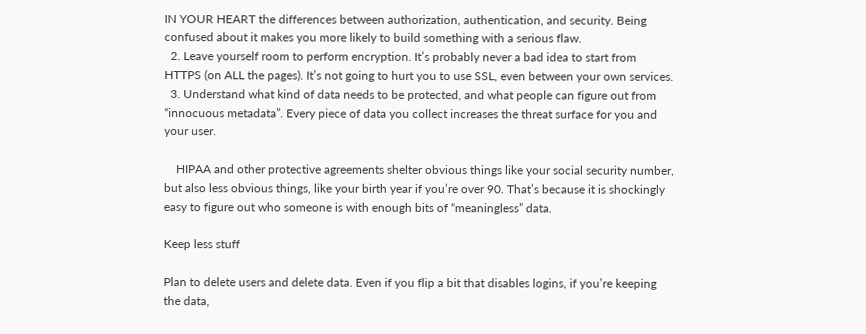IN YOUR HEART the differences between authorization, authentication, and security. Being confused about it makes you more likely to build something with a serious flaw.
  2. Leave yourself room to perform encryption. It’s probably never a bad idea to start from HTTPS (on ALL the pages). It’s not going to hurt you to use SSL, even between your own services.
  3. Understand what kind of data needs to be protected, and what people can figure out from “innocuous metadata”. Every piece of data you collect increases the threat surface for you and your user.

    HIPAA and other protective agreements shelter obvious things like your social security number, but also less obvious things, like your birth year if you’re over 90. That’s because it is shockingly easy to figure out who someone is with enough bits of “meaningless” data.

Keep less stuff

Plan to delete users and delete data. Even if you flip a bit that disables logins, if you’re keeping the data,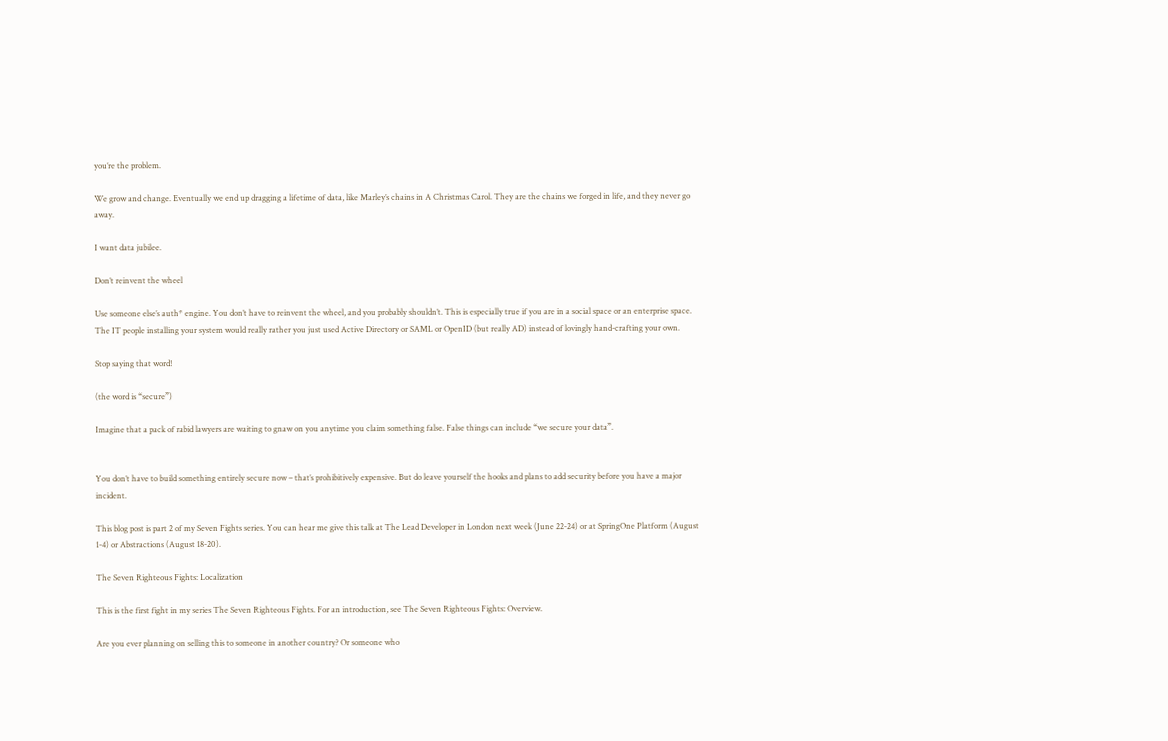you’re the problem.

We grow and change. Eventually we end up dragging a lifetime of data, like Marley’s chains in A Christmas Carol. They are the chains we forged in life, and they never go away.

I want data jubilee.

Don’t reinvent the wheel

Use someone else’s auth* engine. You don’t have to reinvent the wheel, and you probably shouldn’t. This is especially true if you are in a social space or an enterprise space. The IT people installing your system would really rather you just used Active Directory or SAML or OpenID (but really AD) instead of lovingly hand-crafting your own.

Stop saying that word!

(the word is “secure”)

Imagine that a pack of rabid lawyers are waiting to gnaw on you anytime you claim something false. False things can include “we secure your data”.


You don’t have to build something entirely secure now – that’s prohibitively expensive. But do leave yourself the hooks and plans to add security before you have a major incident.

This blog post is part 2 of my Seven Fights series. You can hear me give this talk at The Lead Developer in London next week (June 22-24) or at SpringOne Platform (August 1-4) or Abstractions (August 18-20).

The Seven Righteous Fights: Localization

This is the first fight in my series The Seven Righteous Fights. For an introduction, see The Seven Righteous Fights: Overview.

Are you ever planning on selling this to someone in another country? Or someone who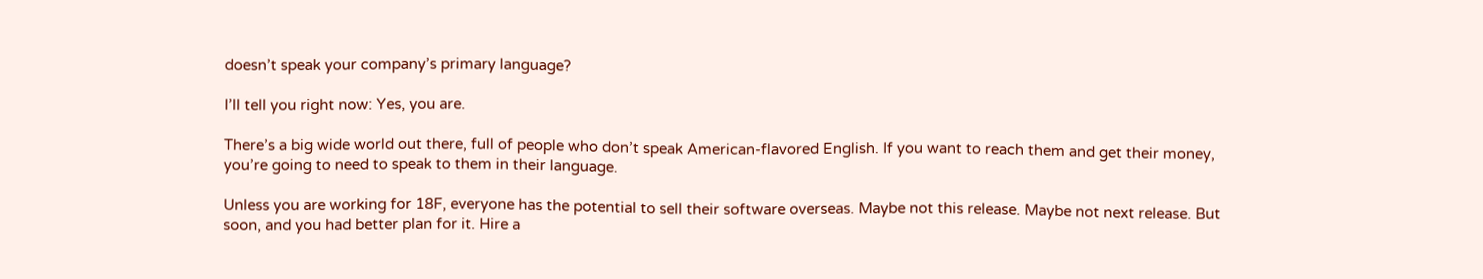doesn’t speak your company’s primary language?

I’ll tell you right now: Yes, you are.

There’s a big wide world out there, full of people who don’t speak American-flavored English. If you want to reach them and get their money, you’re going to need to speak to them in their language.

Unless you are working for 18F, everyone has the potential to sell their software overseas. Maybe not this release. Maybe not next release. But soon, and you had better plan for it. Hire a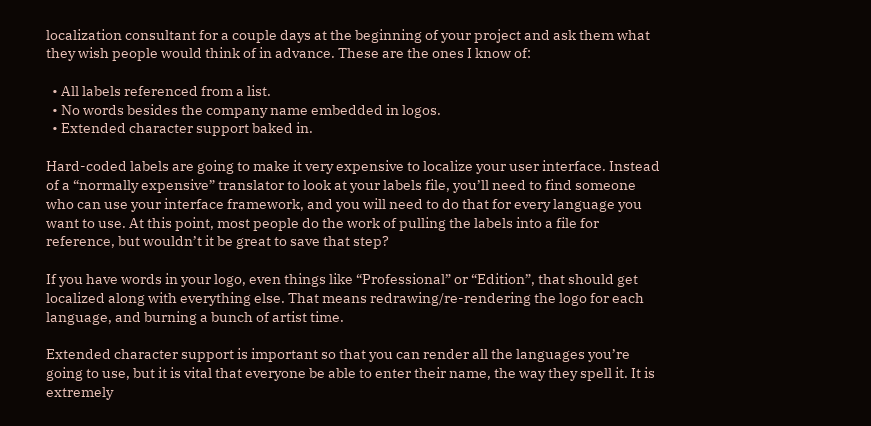localization consultant for a couple days at the beginning of your project and ask them what they wish people would think of in advance. These are the ones I know of:

  • All labels referenced from a list.
  • No words besides the company name embedded in logos.
  • Extended character support baked in.

Hard-coded labels are going to make it very expensive to localize your user interface. Instead of a “normally expensive” translator to look at your labels file, you’ll need to find someone who can use your interface framework, and you will need to do that for every language you want to use. At this point, most people do the work of pulling the labels into a file for reference, but wouldn’t it be great to save that step?

If you have words in your logo, even things like “Professional” or “Edition”, that should get localized along with everything else. That means redrawing/re-rendering the logo for each language, and burning a bunch of artist time.

Extended character support is important so that you can render all the languages you’re going to use, but it is vital that everyone be able to enter their name, the way they spell it. It is extremely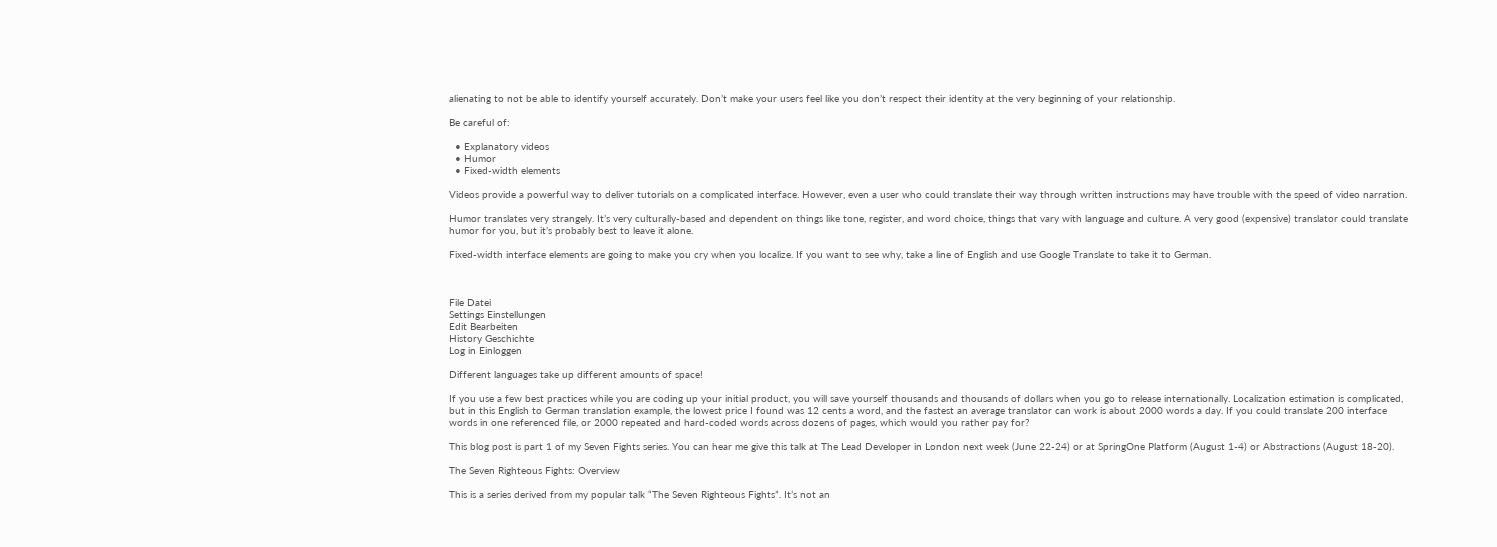alienating to not be able to identify yourself accurately. Don’t make your users feel like you don’t respect their identity at the very beginning of your relationship.

Be careful of:

  • Explanatory videos
  • Humor
  • Fixed-width elements

Videos provide a powerful way to deliver tutorials on a complicated interface. However, even a user who could translate their way through written instructions may have trouble with the speed of video narration.

Humor translates very strangely. It’s very culturally-based and dependent on things like tone, register, and word choice, things that vary with language and culture. A very good (expensive) translator could translate humor for you, but it’s probably best to leave it alone.

Fixed-width interface elements are going to make you cry when you localize. If you want to see why, take a line of English and use Google Translate to take it to German.



File Datei
Settings Einstellungen
Edit Bearbeiten
History Geschichte
Log in Einloggen

Different languages take up different amounts of space!

If you use a few best practices while you are coding up your initial product, you will save yourself thousands and thousands of dollars when you go to release internationally. Localization estimation is complicated, but in this English to German translation example, the lowest price I found was 12 cents a word, and the fastest an average translator can work is about 2000 words a day. If you could translate 200 interface words in one referenced file, or 2000 repeated and hard-coded words across dozens of pages, which would you rather pay for?

This blog post is part 1 of my Seven Fights series. You can hear me give this talk at The Lead Developer in London next week (June 22-24) or at SpringOne Platform (August 1-4) or Abstractions (August 18-20).

The Seven Righteous Fights: Overview

This is a series derived from my popular talk “The Seven Righteous Fights”. It’s not an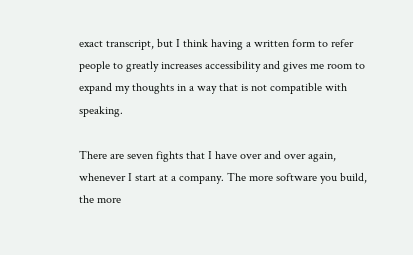exact transcript, but I think having a written form to refer people to greatly increases accessibility and gives me room to expand my thoughts in a way that is not compatible with speaking.

There are seven fights that I have over and over again, whenever I start at a company. The more software you build, the more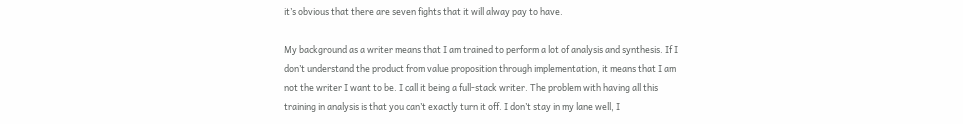it’s obvious that there are seven fights that it will alway pay to have.

My background as a writer means that I am trained to perform a lot of analysis and synthesis. If I don’t understand the product from value proposition through implementation, it means that I am not the writer I want to be. I call it being a full-stack writer. The problem with having all this training in analysis is that you can’t exactly turn it off. I don’t stay in my lane well, I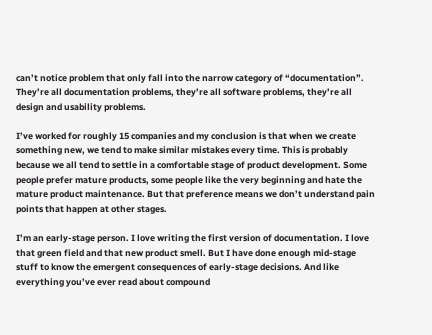can’t notice problem that only fall into the narrow category of “documentation”. They’re all documentation problems, they’re all software problems, they’re all design and usability problems.

I’ve worked for roughly 15 companies and my conclusion is that when we create something new, we tend to make similar mistakes every time. This is probably because we all tend to settle in a comfortable stage of product development. Some people prefer mature products, some people like the very beginning and hate the mature product maintenance. But that preference means we don’t understand pain points that happen at other stages.

I’m an early-stage person. I love writing the first version of documentation. I love that green field and that new product smell. But I have done enough mid-stage stuff to know the emergent consequences of early-stage decisions. And like everything you’ve ever read about compound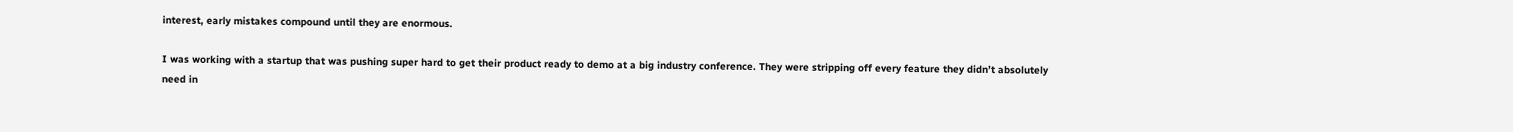interest, early mistakes compound until they are enormous.

I was working with a startup that was pushing super hard to get their product ready to demo at a big industry conference. They were stripping off every feature they didn’t absolutely need in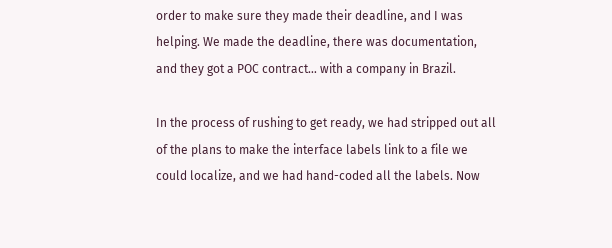order to make sure they made their deadline, and I was helping. We made the deadline, there was documentation, and they got a POC contract… with a company in Brazil.

In the process of rushing to get ready, we had stripped out all of the plans to make the interface labels link to a file we could localize, and we had hand-coded all the labels. Now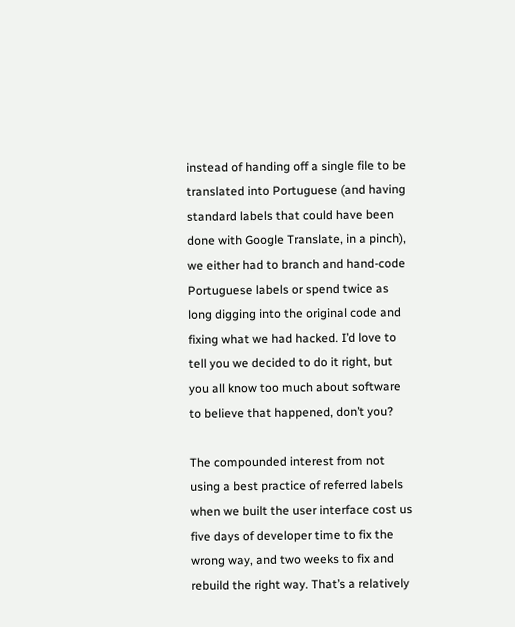instead of handing off a single file to be translated into Portuguese (and having standard labels that could have been done with Google Translate, in a pinch), we either had to branch and hand-code Portuguese labels or spend twice as long digging into the original code and fixing what we had hacked. I’d love to tell you we decided to do it right, but you all know too much about software to believe that happened, don’t you?

The compounded interest from not using a best practice of referred labels when we built the user interface cost us five days of developer time to fix the wrong way, and two weeks to fix and rebuild the right way. That’s a relatively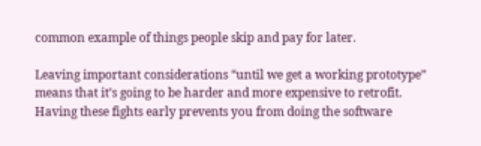common example of things people skip and pay for later.

Leaving important considerations “until we get a working prototype” means that it’s going to be harder and more expensive to retrofit. Having these fights early prevents you from doing the software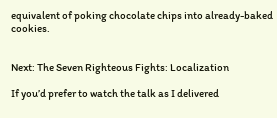equivalent of poking chocolate chips into already-baked cookies.


Next: The Seven Righteous Fights: Localization

If you’d prefer to watch the talk as I delivered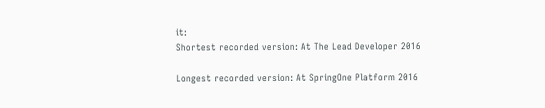it:
Shortest recorded version: At The Lead Developer 2016

Longest recorded version: At SpringOne Platform 2016